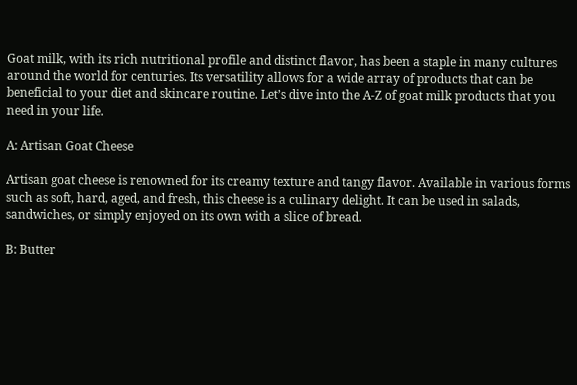Goat milk, with its rich nutritional profile and distinct flavor, has been a staple in many cultures around the world for centuries. Its versatility allows for a wide array of products that can be beneficial to your diet and skincare routine. Let’s dive into the A-Z of goat milk products that you need in your life.

A: Artisan Goat Cheese

Artisan goat cheese is renowned for its creamy texture and tangy flavor. Available in various forms such as soft, hard, aged, and fresh, this cheese is a culinary delight. It can be used in salads, sandwiches, or simply enjoyed on its own with a slice of bread.

B: Butter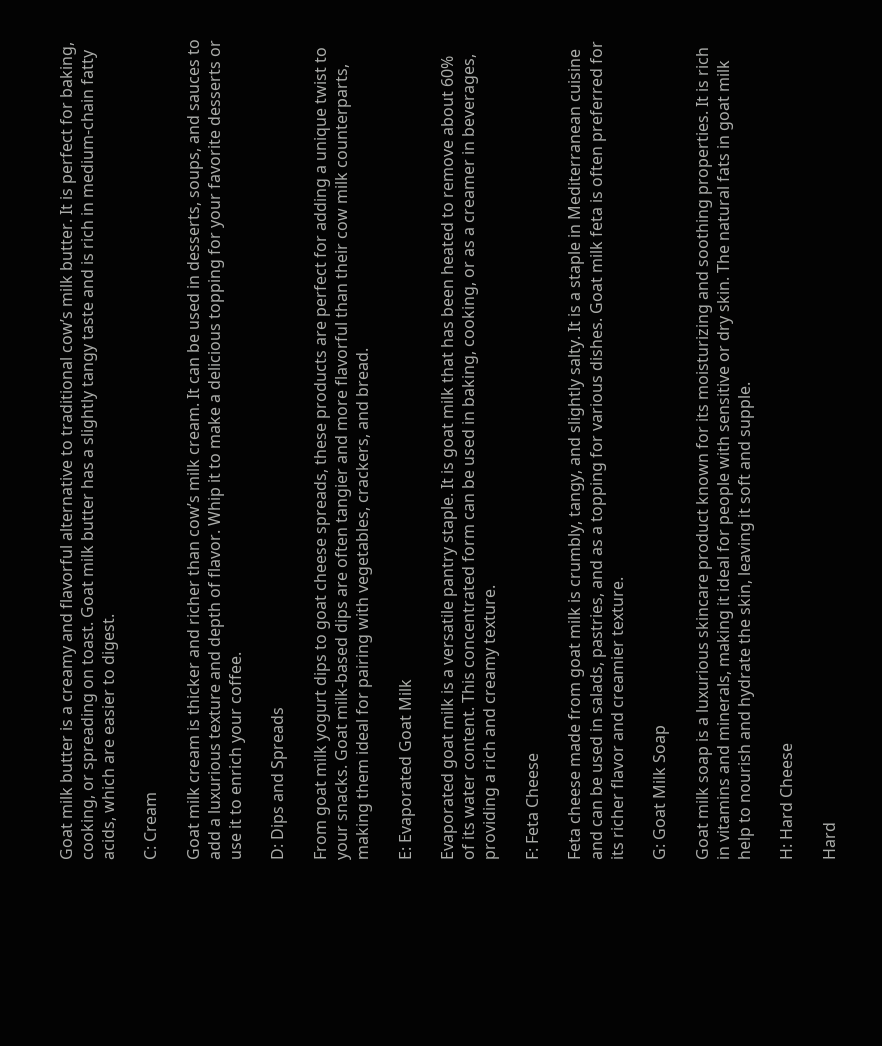Goat milk butter is a creamy and flavorful alternative to traditional cow’s milk butter. It is perfect for baking, cooking, or spreading on toast. Goat milk butter has a slightly tangy taste and is rich in medium-chain fatty acids, which are easier to digest.

C: Cream

Goat milk cream is thicker and richer than cow’s milk cream. It can be used in desserts, soups, and sauces to add a luxurious texture and depth of flavor. Whip it to make a delicious topping for your favorite desserts or use it to enrich your coffee.

D: Dips and Spreads

From goat milk yogurt dips to goat cheese spreads, these products are perfect for adding a unique twist to your snacks. Goat milk-based dips are often tangier and more flavorful than their cow milk counterparts, making them ideal for pairing with vegetables, crackers, and bread.

E: Evaporated Goat Milk

Evaporated goat milk is a versatile pantry staple. It is goat milk that has been heated to remove about 60% of its water content. This concentrated form can be used in baking, cooking, or as a creamer in beverages, providing a rich and creamy texture.

F: Feta Cheese

Feta cheese made from goat milk is crumbly, tangy, and slightly salty. It is a staple in Mediterranean cuisine and can be used in salads, pastries, and as a topping for various dishes. Goat milk feta is often preferred for its richer flavor and creamier texture.

G: Goat Milk Soap

Goat milk soap is a luxurious skincare product known for its moisturizing and soothing properties. It is rich in vitamins and minerals, making it ideal for people with sensitive or dry skin. The natural fats in goat milk help to nourish and hydrate the skin, leaving it soft and supple.

H: Hard Cheese

Hard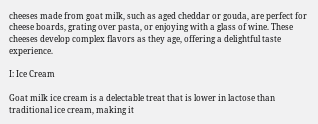cheeses made from goat milk, such as aged cheddar or gouda, are perfect for cheese boards, grating over pasta, or enjoying with a glass of wine. These cheeses develop complex flavors as they age, offering a delightful taste experience.

I: Ice Cream

Goat milk ice cream is a delectable treat that is lower in lactose than traditional ice cream, making it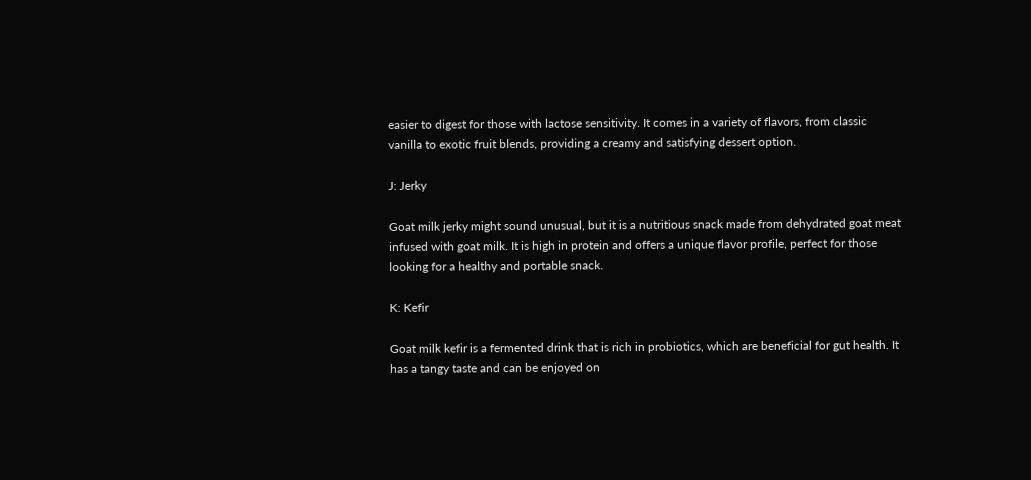easier to digest for those with lactose sensitivity. It comes in a variety of flavors, from classic vanilla to exotic fruit blends, providing a creamy and satisfying dessert option.

J: Jerky

Goat milk jerky might sound unusual, but it is a nutritious snack made from dehydrated goat meat infused with goat milk. It is high in protein and offers a unique flavor profile, perfect for those looking for a healthy and portable snack.

K: Kefir

Goat milk kefir is a fermented drink that is rich in probiotics, which are beneficial for gut health. It has a tangy taste and can be enjoyed on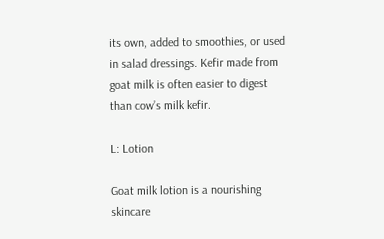its own, added to smoothies, or used in salad dressings. Kefir made from goat milk is often easier to digest than cow’s milk kefir.

L: Lotion

Goat milk lotion is a nourishing skincare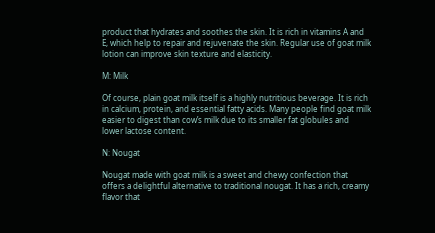product that hydrates and soothes the skin. It is rich in vitamins A and E, which help to repair and rejuvenate the skin. Regular use of goat milk lotion can improve skin texture and elasticity.

M: Milk

Of course, plain goat milk itself is a highly nutritious beverage. It is rich in calcium, protein, and essential fatty acids. Many people find goat milk easier to digest than cow’s milk due to its smaller fat globules and lower lactose content.

N: Nougat

Nougat made with goat milk is a sweet and chewy confection that offers a delightful alternative to traditional nougat. It has a rich, creamy flavor that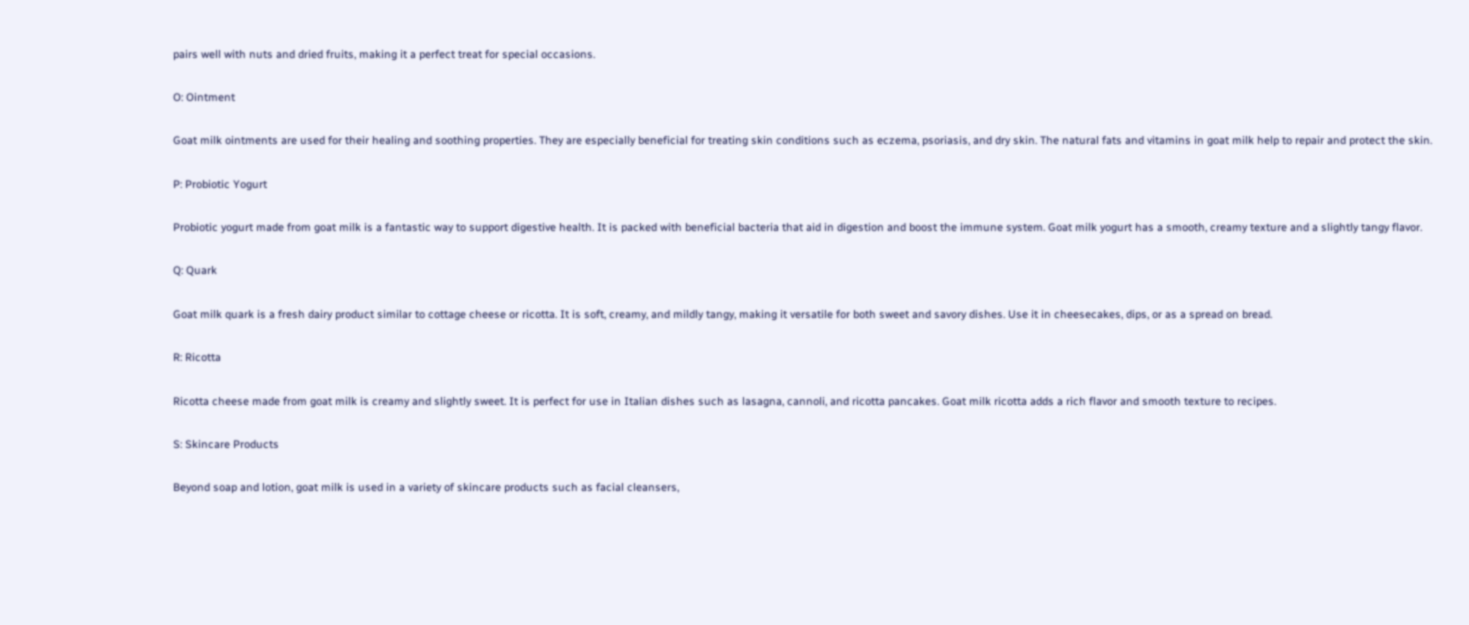pairs well with nuts and dried fruits, making it a perfect treat for special occasions.

O: Ointment

Goat milk ointments are used for their healing and soothing properties. They are especially beneficial for treating skin conditions such as eczema, psoriasis, and dry skin. The natural fats and vitamins in goat milk help to repair and protect the skin.

P: Probiotic Yogurt

Probiotic yogurt made from goat milk is a fantastic way to support digestive health. It is packed with beneficial bacteria that aid in digestion and boost the immune system. Goat milk yogurt has a smooth, creamy texture and a slightly tangy flavor.

Q: Quark

Goat milk quark is a fresh dairy product similar to cottage cheese or ricotta. It is soft, creamy, and mildly tangy, making it versatile for both sweet and savory dishes. Use it in cheesecakes, dips, or as a spread on bread.

R: Ricotta

Ricotta cheese made from goat milk is creamy and slightly sweet. It is perfect for use in Italian dishes such as lasagna, cannoli, and ricotta pancakes. Goat milk ricotta adds a rich flavor and smooth texture to recipes.

S: Skincare Products

Beyond soap and lotion, goat milk is used in a variety of skincare products such as facial cleansers,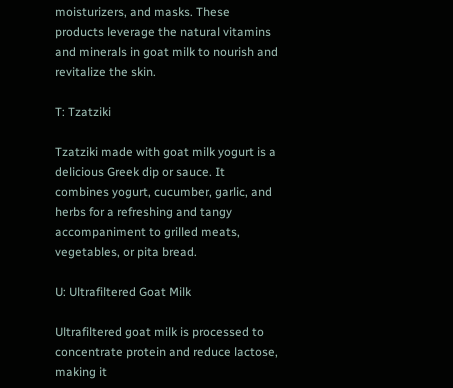moisturizers, and masks. These products leverage the natural vitamins and minerals in goat milk to nourish and revitalize the skin.

T: Tzatziki

Tzatziki made with goat milk yogurt is a delicious Greek dip or sauce. It combines yogurt, cucumber, garlic, and herbs for a refreshing and tangy accompaniment to grilled meats, vegetables, or pita bread.

U: Ultrafiltered Goat Milk

Ultrafiltered goat milk is processed to concentrate protein and reduce lactose, making it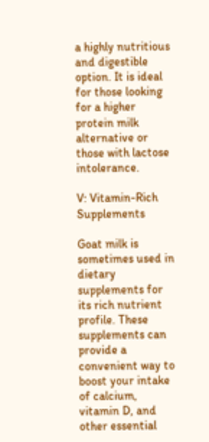a highly nutritious and digestible option. It is ideal for those looking for a higher protein milk alternative or those with lactose intolerance.

V: Vitamin-Rich Supplements

Goat milk is sometimes used in dietary supplements for its rich nutrient profile. These supplements can provide a convenient way to boost your intake of calcium, vitamin D, and other essential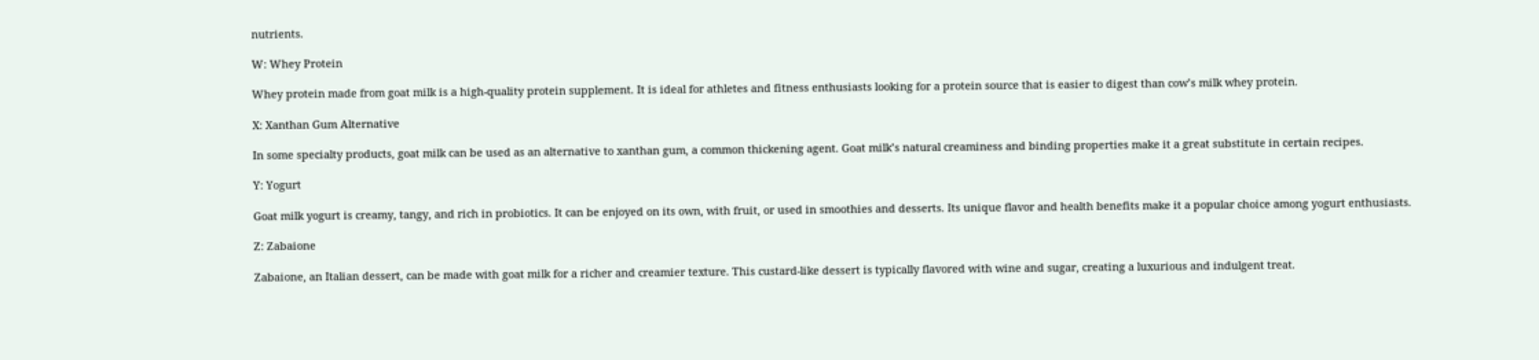nutrients.

W: Whey Protein

Whey protein made from goat milk is a high-quality protein supplement. It is ideal for athletes and fitness enthusiasts looking for a protein source that is easier to digest than cow’s milk whey protein.

X: Xanthan Gum Alternative

In some specialty products, goat milk can be used as an alternative to xanthan gum, a common thickening agent. Goat milk’s natural creaminess and binding properties make it a great substitute in certain recipes.

Y: Yogurt

Goat milk yogurt is creamy, tangy, and rich in probiotics. It can be enjoyed on its own, with fruit, or used in smoothies and desserts. Its unique flavor and health benefits make it a popular choice among yogurt enthusiasts.

Z: Zabaione

Zabaione, an Italian dessert, can be made with goat milk for a richer and creamier texture. This custard-like dessert is typically flavored with wine and sugar, creating a luxurious and indulgent treat.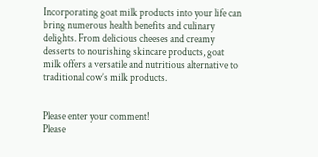Incorporating goat milk products into your life can bring numerous health benefits and culinary delights. From delicious cheeses and creamy desserts to nourishing skincare products, goat milk offers a versatile and nutritious alternative to traditional cow’s milk products.


Please enter your comment!
Please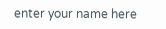enter your name here